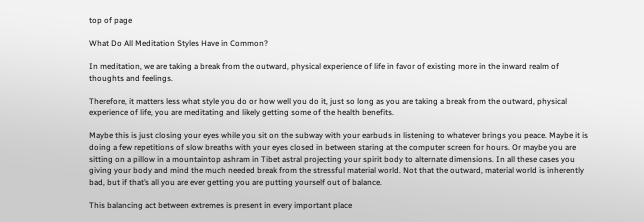top of page

What Do All Meditation Styles Have in Common?

In meditation, we are taking a break from the outward, physical experience of life in favor of existing more in the inward realm of thoughts and feelings.

Therefore, it matters less what style you do or how well you do it, just so long as you are taking a break from the outward, physical experience of life, you are meditating and likely getting some of the health benefits.

Maybe this is just closing your eyes while you sit on the subway with your earbuds in listening to whatever brings you peace. Maybe it is doing a few repetitions of slow breaths with your eyes closed in between staring at the computer screen for hours. Or maybe you are sitting on a pillow in a mountaintop ashram in Tibet astral projecting your spirit body to alternate dimensions. In all these cases you giving your body and mind the much needed break from the stressful material world. Not that the outward, material world is inherently bad, but if that’s all you are ever getting you are putting yourself out of balance.

This balancing act between extremes is present in every important place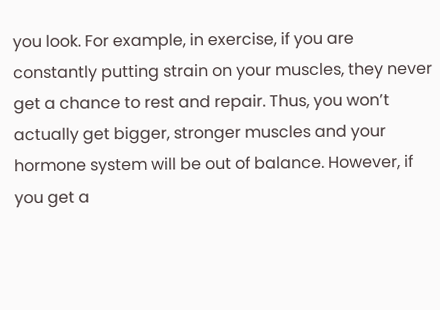you look. For example, in exercise, if you are constantly putting strain on your muscles, they never get a chance to rest and repair. Thus, you won’t actually get bigger, stronger muscles and your hormone system will be out of balance. However, if you get a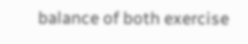balance of both exercise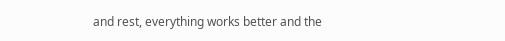and rest, everything works better and the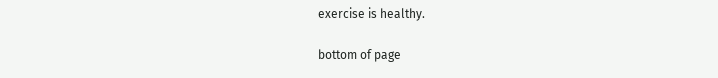exercise is healthy.

bottom of page